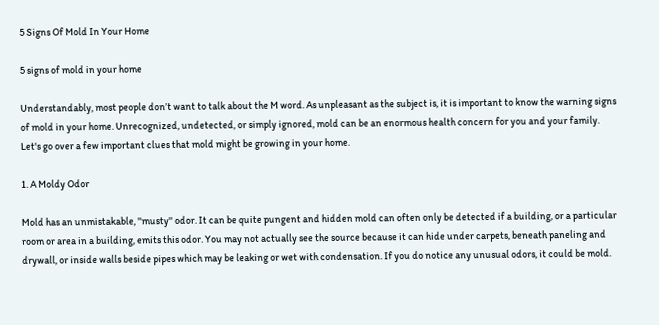5 Signs Of Mold In Your Home

5 signs of mold in your home

Understandably, most people don’t want to talk about the M word. As unpleasant as the subject is, it is important to know the warning signs of mold in your home. Unrecognized, undetected, or simply ignored, mold can be an enormous health concern for you and your family. Let's go over a few important clues that mold might be growing in your home.

1. A Moldy Odor

Mold has an unmistakable, ''musty'' odor. It can be quite pungent and hidden mold can often only be detected if a building, or a particular room or area in a building, emits this odor. You may not actually see the source because it can hide under carpets, beneath paneling and drywall, or inside walls beside pipes which may be leaking or wet with condensation. If you do notice any unusual odors, it could be mold.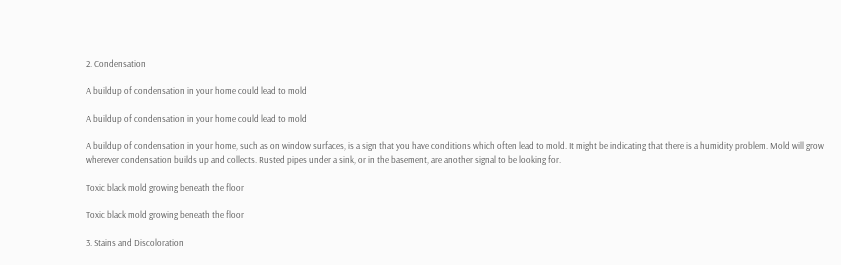2. Condensation

A buildup of condensation in your home could lead to mold

A buildup of condensation in your home could lead to mold

A buildup of condensation in your home, such as on window surfaces, is a sign that you have conditions which often lead to mold. It might be indicating that there is a humidity problem. Mold will grow wherever condensation builds up and collects. Rusted pipes under a sink, or in the basement, are another signal to be looking for.

Toxic black mold growing beneath the floor

Toxic black mold growing beneath the floor

3. Stains and Discoloration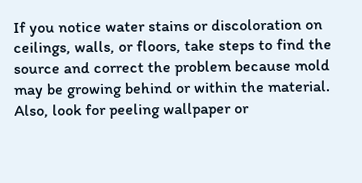If you notice water stains or discoloration on ceilings, walls, or floors, take steps to find the source and correct the problem because mold may be growing behind or within the material. Also, look for peeling wallpaper or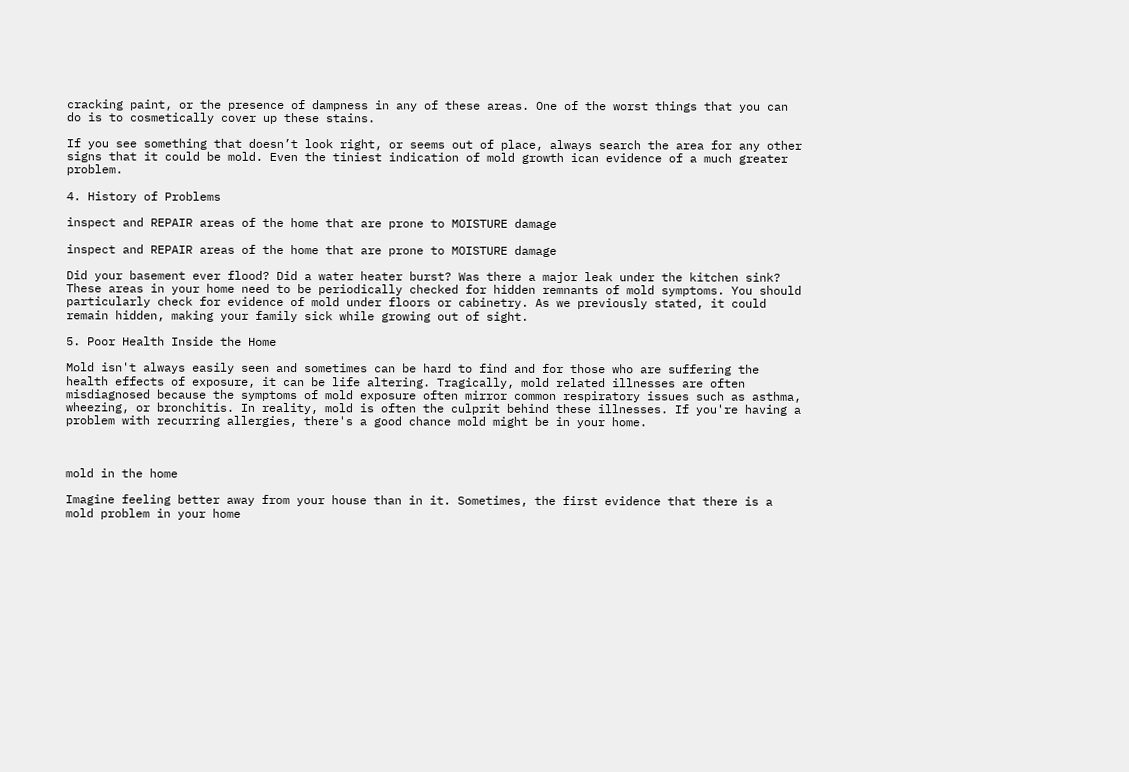cracking paint, or the presence of dampness in any of these areas. One of the worst things that you can do is to cosmetically cover up these stains.

If you see something that doesn’t look right, or seems out of place, always search the area for any other signs that it could be mold. Even the tiniest indication of mold growth ican evidence of a much greater problem.

4. History of Problems

inspect and REPAIR areas of the home that are prone to MOISTURE damage

inspect and REPAIR areas of the home that are prone to MOISTURE damage

Did your basement ever flood? Did a water heater burst? Was there a major leak under the kitchen sink? These areas in your home need to be periodically checked for hidden remnants of mold symptoms. You should particularly check for evidence of mold under floors or cabinetry. As we previously stated, it could remain hidden, making your family sick while growing out of sight.

5. Poor Health Inside the Home

Mold isn't always easily seen and sometimes can be hard to find and for those who are suffering the health effects of exposure, it can be life altering. Tragically, mold related illnesses are often misdiagnosed because the symptoms of mold exposure often mirror common respiratory issues such as asthma, wheezing, or bronchitis. In reality, mold is often the culprit behind these illnesses. If you're having a problem with recurring allergies, there's a good chance mold might be in your home.



mold in the home

Imagine feeling better away from your house than in it. Sometimes, the first evidence that there is a mold problem in your home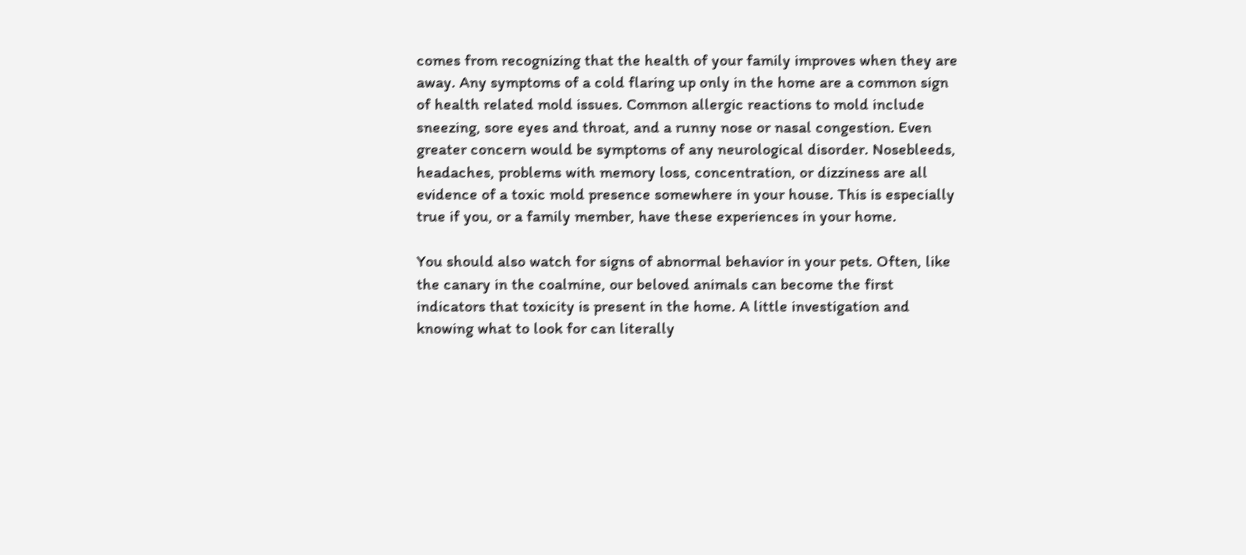comes from recognizing that the health of your family improves when they are away. Any symptoms of a cold flaring up only in the home are a common sign of health related mold issues. Common allergic reactions to mold include sneezing, sore eyes and throat, and a runny nose or nasal congestion. Even greater concern would be symptoms of any neurological disorder. Nosebleeds, headaches, problems with memory loss, concentration, or dizziness are all evidence of a toxic mold presence somewhere in your house. This is especially true if you, or a family member, have these experiences in your home.

You should also watch for signs of abnormal behavior in your pets. Often, like the canary in the coalmine, our beloved animals can become the first indicators that toxicity is present in the home. A little investigation and knowing what to look for can literally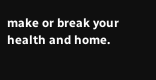make or break your health and home.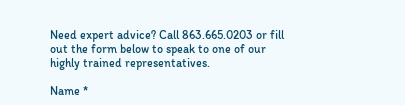Need expert advice? Call 863.665.0203 or fill out the form below to speak to one of our highly trained representatives.

Name *